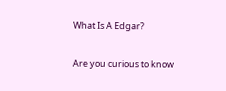What Is A Edgar?

Are you curious to know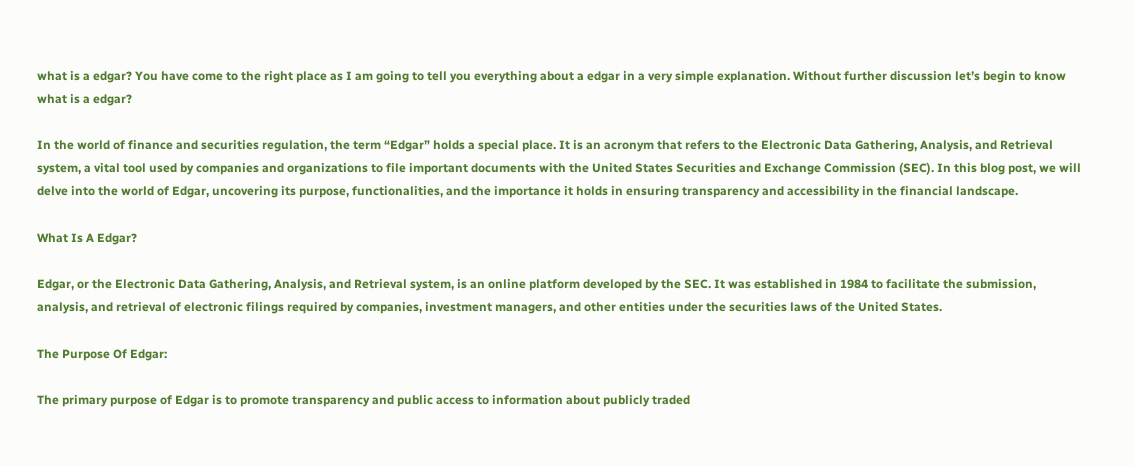what is a edgar? You have come to the right place as I am going to tell you everything about a edgar in a very simple explanation. Without further discussion let’s begin to know what is a edgar?

In the world of finance and securities regulation, the term “Edgar” holds a special place. It is an acronym that refers to the Electronic Data Gathering, Analysis, and Retrieval system, a vital tool used by companies and organizations to file important documents with the United States Securities and Exchange Commission (SEC). In this blog post, we will delve into the world of Edgar, uncovering its purpose, functionalities, and the importance it holds in ensuring transparency and accessibility in the financial landscape.

What Is A Edgar?

Edgar, or the Electronic Data Gathering, Analysis, and Retrieval system, is an online platform developed by the SEC. It was established in 1984 to facilitate the submission, analysis, and retrieval of electronic filings required by companies, investment managers, and other entities under the securities laws of the United States.

The Purpose Of Edgar:

The primary purpose of Edgar is to promote transparency and public access to information about publicly traded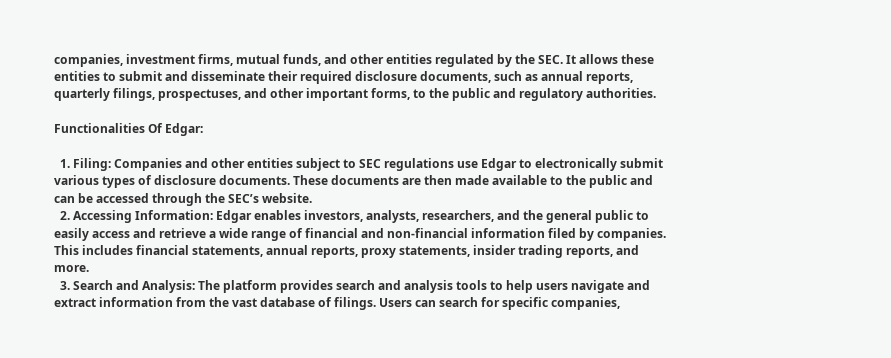companies, investment firms, mutual funds, and other entities regulated by the SEC. It allows these entities to submit and disseminate their required disclosure documents, such as annual reports, quarterly filings, prospectuses, and other important forms, to the public and regulatory authorities.

Functionalities Of Edgar:

  1. Filing: Companies and other entities subject to SEC regulations use Edgar to electronically submit various types of disclosure documents. These documents are then made available to the public and can be accessed through the SEC’s website.
  2. Accessing Information: Edgar enables investors, analysts, researchers, and the general public to easily access and retrieve a wide range of financial and non-financial information filed by companies. This includes financial statements, annual reports, proxy statements, insider trading reports, and more.
  3. Search and Analysis: The platform provides search and analysis tools to help users navigate and extract information from the vast database of filings. Users can search for specific companies,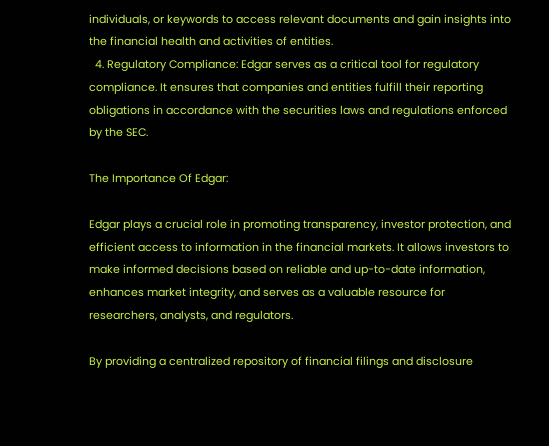individuals, or keywords to access relevant documents and gain insights into the financial health and activities of entities.
  4. Regulatory Compliance: Edgar serves as a critical tool for regulatory compliance. It ensures that companies and entities fulfill their reporting obligations in accordance with the securities laws and regulations enforced by the SEC.

The Importance Of Edgar:

Edgar plays a crucial role in promoting transparency, investor protection, and efficient access to information in the financial markets. It allows investors to make informed decisions based on reliable and up-to-date information, enhances market integrity, and serves as a valuable resource for researchers, analysts, and regulators.

By providing a centralized repository of financial filings and disclosure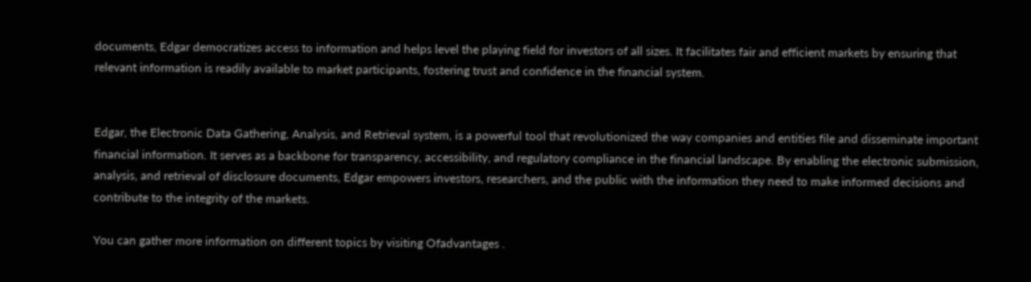documents, Edgar democratizes access to information and helps level the playing field for investors of all sizes. It facilitates fair and efficient markets by ensuring that relevant information is readily available to market participants, fostering trust and confidence in the financial system.


Edgar, the Electronic Data Gathering, Analysis, and Retrieval system, is a powerful tool that revolutionized the way companies and entities file and disseminate important financial information. It serves as a backbone for transparency, accessibility, and regulatory compliance in the financial landscape. By enabling the electronic submission, analysis, and retrieval of disclosure documents, Edgar empowers investors, researchers, and the public with the information they need to make informed decisions and contribute to the integrity of the markets.

You can gather more information on different topics by visiting Ofadvantages .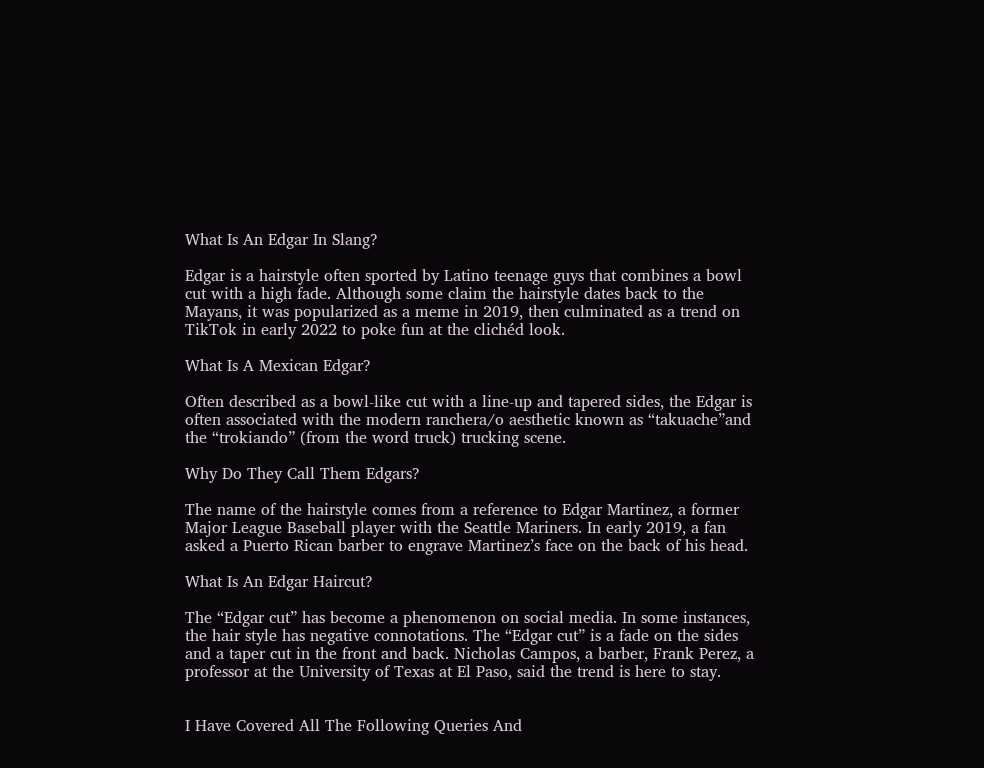What Is An Edgar In Slang?

Edgar is a hairstyle often sported by Latino teenage guys that combines a bowl cut with a high fade. Although some claim the hairstyle dates back to the Mayans, it was popularized as a meme in 2019, then culminated as a trend on TikTok in early 2022 to poke fun at the clichéd look.

What Is A Mexican Edgar?

Often described as a bowl-like cut with a line-up and tapered sides, the Edgar is often associated with the modern ranchera/o aesthetic known as “takuache”and the “trokiando” (from the word truck) trucking scene.

Why Do They Call Them Edgars?

The name of the hairstyle comes from a reference to Edgar Martinez, a former Major League Baseball player with the Seattle Mariners. In early 2019, a fan asked a Puerto Rican barber to engrave Martinez’s face on the back of his head.

What Is An Edgar Haircut?

The “Edgar cut” has become a phenomenon on social media. In some instances, the hair style has negative connotations. The “Edgar cut” is a fade on the sides and a taper cut in the front and back. Nicholas Campos, a barber, Frank Perez, a professor at the University of Texas at El Paso, said the trend is here to stay.


I Have Covered All The Following Queries And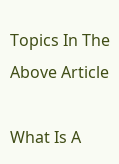Topics In The Above Article

What Is A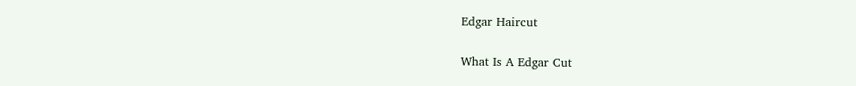Edgar Haircut

What Is A Edgar Cut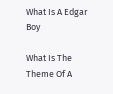What Is A Edgar Boy

What Is The Theme Of A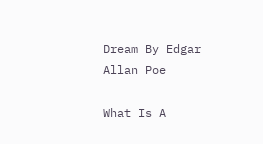Dream By Edgar Allan Poe

What Is A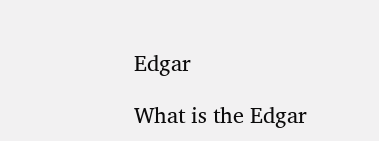Edgar

What is the Edgar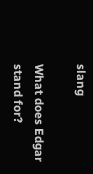slang

What does Edgar stand for?